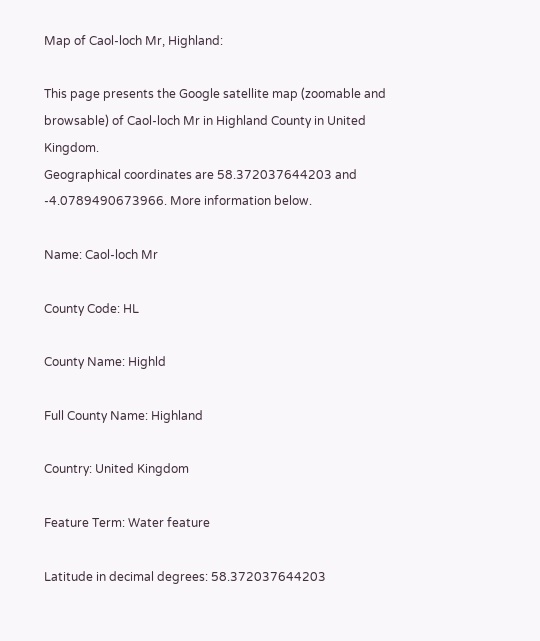Map of Caol-loch Mr, Highland:

This page presents the Google satellite map (zoomable and browsable) of Caol-loch Mr in Highland County in United Kingdom.
Geographical coordinates are 58.372037644203 and -4.0789490673966. More information below.

Name: Caol-loch Mr

County Code: HL

County Name: Highld

Full County Name: Highland

Country: United Kingdom

Feature Term: Water feature

Latitude in decimal degrees: 58.372037644203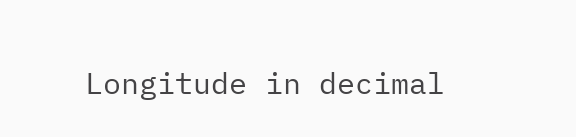Longitude in decimal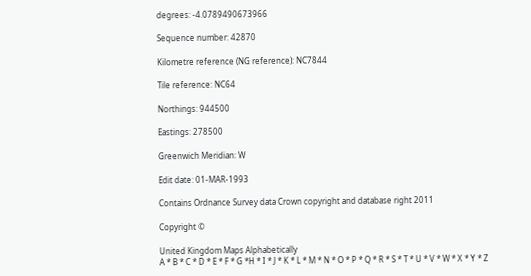degrees: -4.0789490673966

Sequence number: 42870

Kilometre reference (NG reference): NC7844

Tile reference: NC64

Northings: 944500

Eastings: 278500

Greenwich Meridian: W

Edit date: 01-MAR-1993

Contains Ordnance Survey data Crown copyright and database right 2011

Copyright ©

United Kingdom Maps Alphabetically
A * B * C * D * E * F * G *H * I * J * K * L * M * N * O * P * Q * R * S * T * U * V * W * X * Y * Z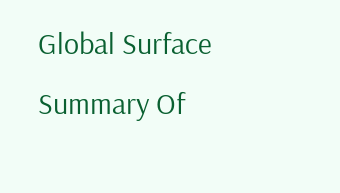Global Surface Summary Of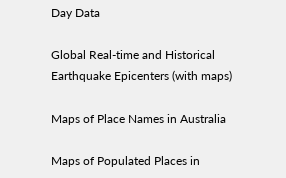Day Data

Global Real-time and Historical Earthquake Epicenters (with maps)

Maps of Place Names in Australia

Maps of Populated Places in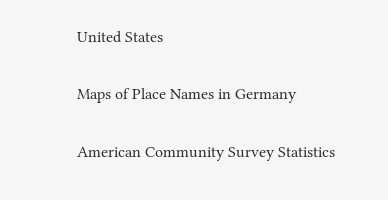United States

Maps of Place Names in Germany

American Community Survey Statistics